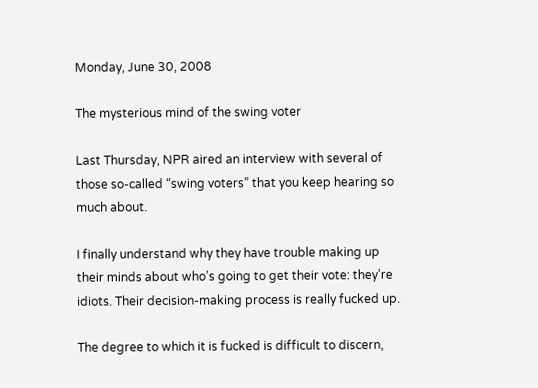Monday, June 30, 2008

The mysterious mind of the swing voter

Last Thursday, NPR aired an interview with several of those so-called “swing voters” that you keep hearing so much about.

I finally understand why they have trouble making up their minds about who’s going to get their vote: they’re idiots. Their decision-making process is really fucked up.

The degree to which it is fucked is difficult to discern,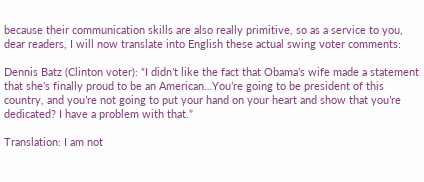because their communication skills are also really primitive, so as a service to you, dear readers, I will now translate into English these actual swing voter comments:

Dennis Batz (Clinton voter): “I didn’t like the fact that Obama’s wife made a statement that she’s finally proud to be an American…You’re going to be president of this country, and you’re not going to put your hand on your heart and show that you’re dedicated? I have a problem with that.”

Translation: I am not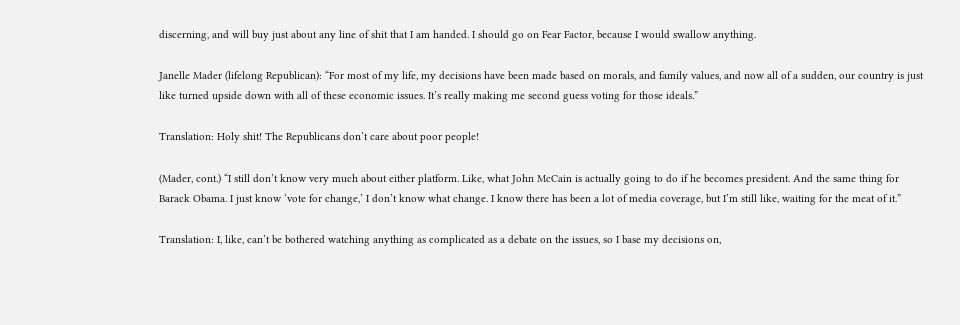discerning, and will buy just about any line of shit that I am handed. I should go on Fear Factor, because I would swallow anything.

Janelle Mader (lifelong Republican): “For most of my life, my decisions have been made based on morals, and family values, and now all of a sudden, our country is just like turned upside down with all of these economic issues. It’s really making me second guess voting for those ideals.”

Translation: Holy shit! The Republicans don’t care about poor people!

(Mader, cont.) “I still don’t know very much about either platform. Like, what John McCain is actually going to do if he becomes president. And the same thing for Barack Obama. I just know ‘vote for change,’ I don’t know what change. I know there has been a lot of media coverage, but I’m still like, waiting for the meat of it.”

Translation: I, like, can’t be bothered watching anything as complicated as a debate on the issues, so I base my decisions on,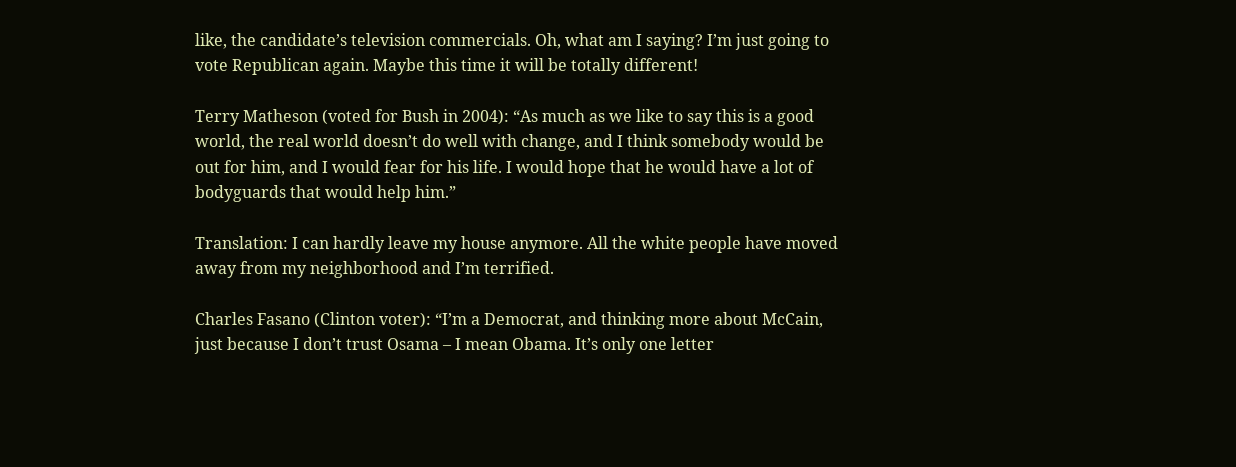like, the candidate’s television commercials. Oh, what am I saying? I’m just going to vote Republican again. Maybe this time it will be totally different!

Terry Matheson (voted for Bush in 2004): “As much as we like to say this is a good world, the real world doesn’t do well with change, and I think somebody would be out for him, and I would fear for his life. I would hope that he would have a lot of bodyguards that would help him.”

Translation: I can hardly leave my house anymore. All the white people have moved away from my neighborhood and I’m terrified.

Charles Fasano (Clinton voter): “I’m a Democrat, and thinking more about McCain, just because I don’t trust Osama – I mean Obama. It’s only one letter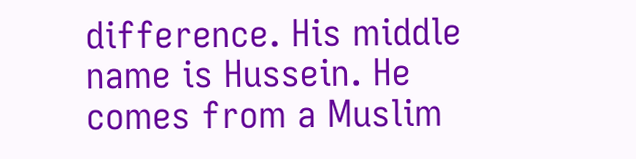difference. His middle name is Hussein. He comes from a Muslim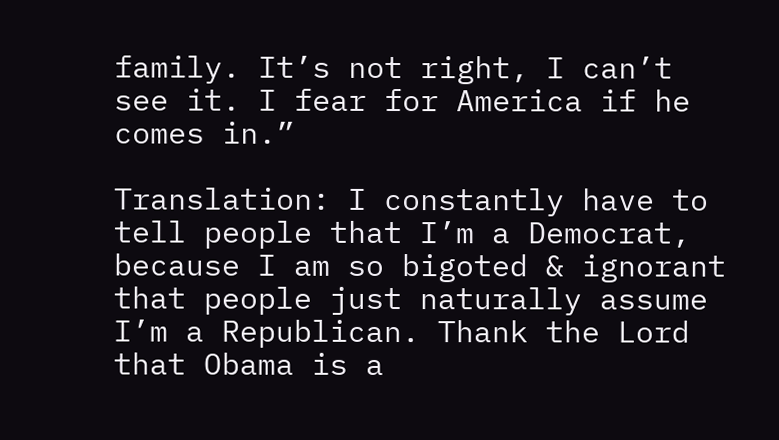family. It’s not right, I can’t see it. I fear for America if he comes in.”

Translation: I constantly have to tell people that I’m a Democrat, because I am so bigoted & ignorant that people just naturally assume I’m a Republican. Thank the Lord that Obama is a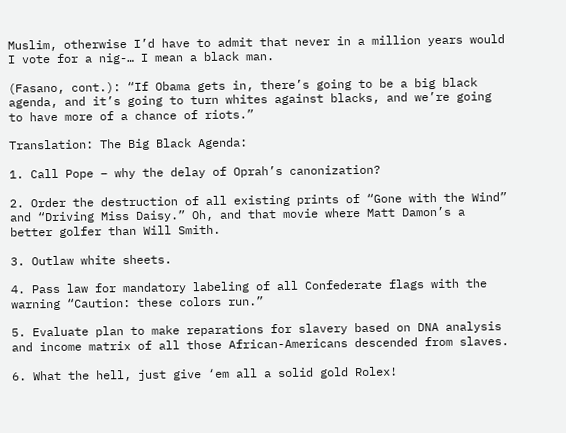Muslim, otherwise I’d have to admit that never in a million years would I vote for a nig-… I mean a black man.

(Fasano, cont.): “If Obama gets in, there’s going to be a big black agenda, and it’s going to turn whites against blacks, and we’re going to have more of a chance of riots.”

Translation: The Big Black Agenda:

1. Call Pope – why the delay of Oprah’s canonization?

2. Order the destruction of all existing prints of “Gone with the Wind” and “Driving Miss Daisy.” Oh, and that movie where Matt Damon’s a better golfer than Will Smith.

3. Outlaw white sheets.

4. Pass law for mandatory labeling of all Confederate flags with the warning “Caution: these colors run.”

5. Evaluate plan to make reparations for slavery based on DNA analysis and income matrix of all those African-Americans descended from slaves.

6. What the hell, just give ‘em all a solid gold Rolex!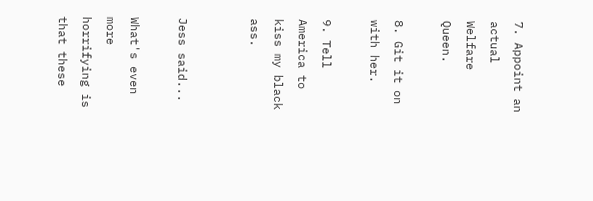7. Appoint an actual Welfare Queen.

8. Git it on with her.

9. Tell America to kiss my black ass.


Jess said...

What's even more horrifying is that these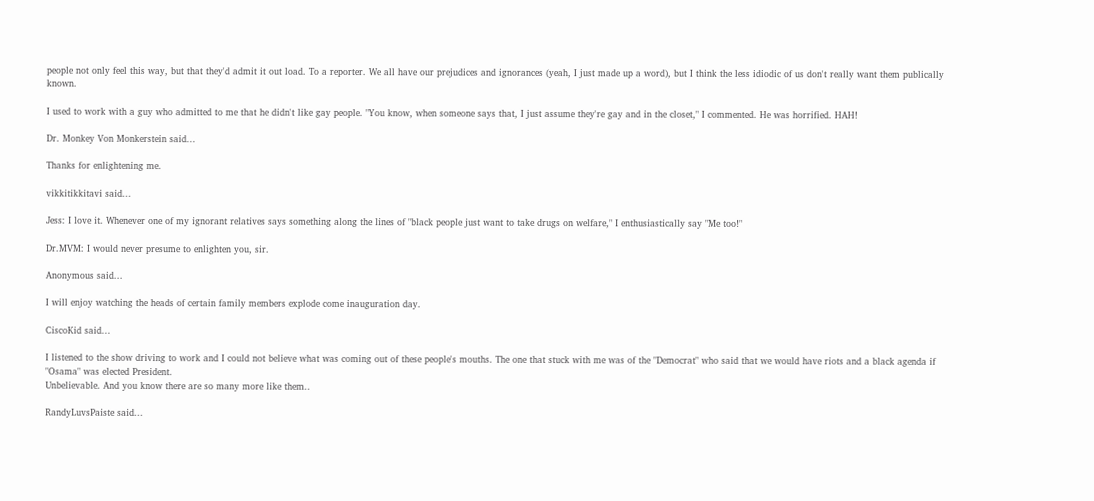people not only feel this way, but that they'd admit it out load. To a reporter. We all have our prejudices and ignorances (yeah, I just made up a word), but I think the less idiodic of us don't really want them publically known.

I used to work with a guy who admitted to me that he didn't like gay people. "You know, when someone says that, I just assume they're gay and in the closet," I commented. He was horrified. HAH!

Dr. Monkey Von Monkerstein said...

Thanks for enlightening me.

vikkitikkitavi said...

Jess: I love it. Whenever one of my ignorant relatives says something along the lines of "black people just want to take drugs on welfare," I enthusiastically say "Me too!"

Dr.MVM: I would never presume to enlighten you, sir.

Anonymous said...

I will enjoy watching the heads of certain family members explode come inauguration day.

CiscoKid said...

I listened to the show driving to work and I could not believe what was coming out of these people's mouths. The one that stuck with me was of the "Democrat" who said that we would have riots and a black agenda if "Osama" was elected President.
Unbelievable. And you know there are so many more like them..

RandyLuvsPaiste said...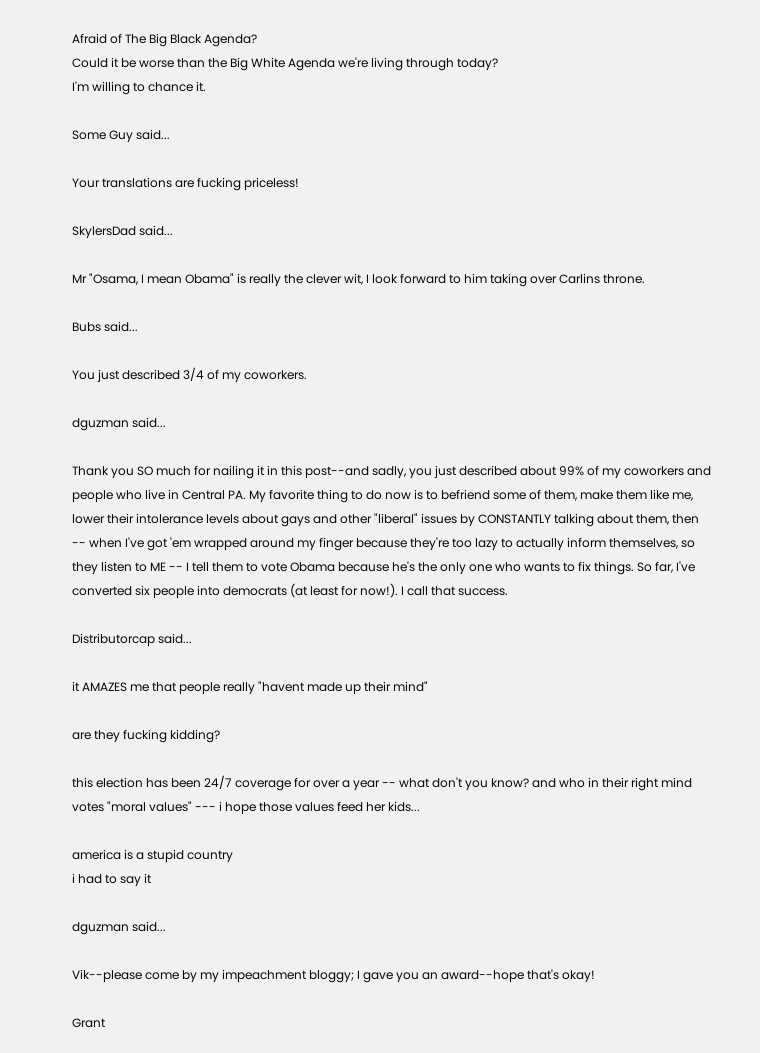Afraid of The Big Black Agenda?
Could it be worse than the Big White Agenda we're living through today?
I'm willing to chance it.

Some Guy said...

Your translations are fucking priceless!

SkylersDad said...

Mr "Osama, I mean Obama" is really the clever wit, I look forward to him taking over Carlins throne.

Bubs said...

You just described 3/4 of my coworkers.

dguzman said...

Thank you SO much for nailing it in this post--and sadly, you just described about 99% of my coworkers and people who live in Central PA. My favorite thing to do now is to befriend some of them, make them like me, lower their intolerance levels about gays and other "liberal" issues by CONSTANTLY talking about them, then -- when I've got 'em wrapped around my finger because they're too lazy to actually inform themselves, so they listen to ME -- I tell them to vote Obama because he's the only one who wants to fix things. So far, I've converted six people into democrats (at least for now!). I call that success.

Distributorcap said...

it AMAZES me that people really "havent made up their mind"

are they fucking kidding?

this election has been 24/7 coverage for over a year -- what don't you know? and who in their right mind votes "moral values" --- i hope those values feed her kids...

america is a stupid country
i had to say it

dguzman said...

Vik--please come by my impeachment bloggy; I gave you an award--hope that's okay!

Grant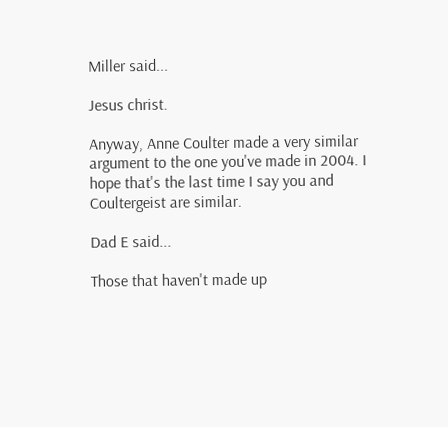Miller said...

Jesus christ.

Anyway, Anne Coulter made a very similar argument to the one you've made in 2004. I hope that's the last time I say you and Coultergeist are similar.

Dad E said...

Those that haven't made up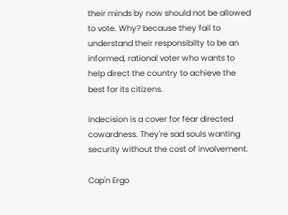their minds by now should not be allowed to vote. Why? because they fail to understand their responsibilty to be an informed, rational voter who wants to help direct the country to achieve the best for its citizens.

Indecision is a cover for fear directed cowardness. They're sad souls wanting security without the cost of involvement.

Cap'n Ergo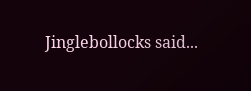Jinglebollocks said...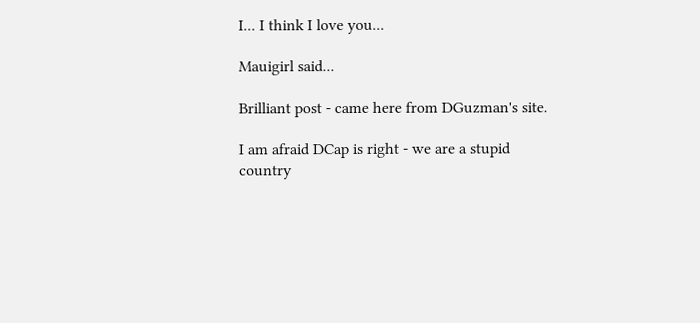I... I think I love you...

Mauigirl said...

Brilliant post - came here from DGuzman's site.

I am afraid DCap is right - we are a stupid country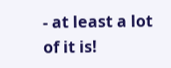- at least a lot of it is!